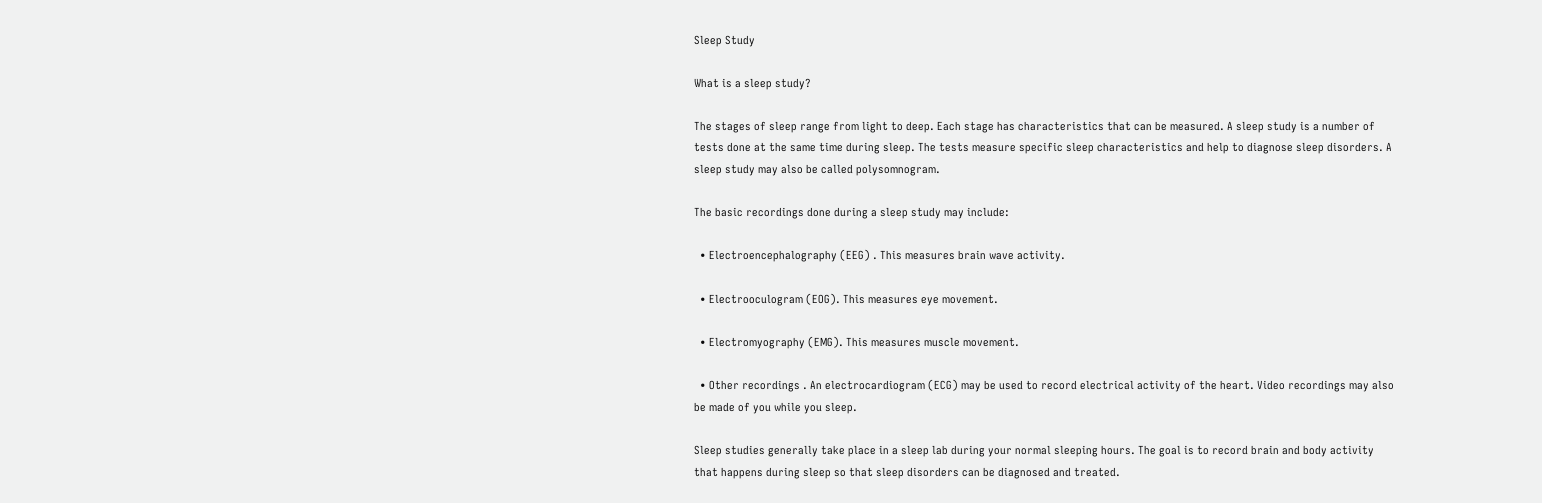Sleep Study

What is a sleep study?

The stages of sleep range from light to deep. Each stage has characteristics that can be measured. A sleep study is a number of tests done at the same time during sleep. The tests measure specific sleep characteristics and help to diagnose sleep disorders. A sleep study may also be called polysomnogram.

The basic recordings done during a sleep study may include:

  • Electroencephalography (EEG) . This measures brain wave activity.

  • Electrooculogram (EOG). This measures eye movement.

  • Electromyography (EMG). This measures muscle movement.

  • Other recordings . An electrocardiogram (ECG) may be used to record electrical activity of the heart. Video recordings may also be made of you while you sleep.

Sleep studies generally take place in a sleep lab during your normal sleeping hours. The goal is to record brain and body activity that happens during sleep so that sleep disorders can be diagnosed and treated.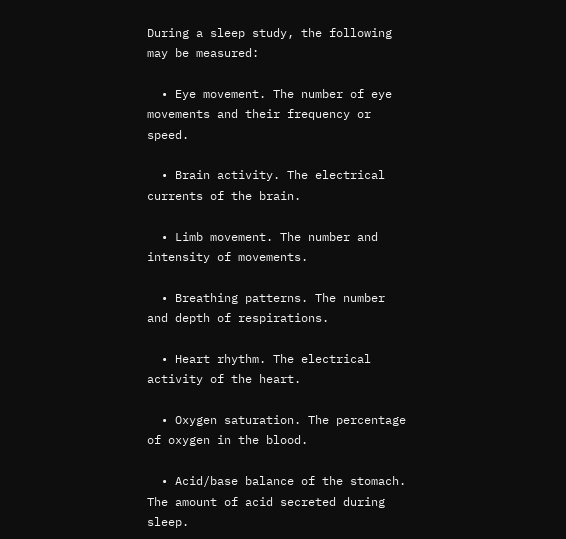During a sleep study, the following may be measured:

  • Eye movement. The number of eye movements and their frequency or speed.

  • Brain activity. The electrical currents of the brain.

  • Limb movement. The number and intensity of movements.

  • Breathing patterns. The number and depth of respirations.

  • Heart rhythm. The electrical activity of the heart.

  • Oxygen saturation. The percentage of oxygen in the blood.

  • Acid/base balance of the stomach. The amount of acid secreted during sleep.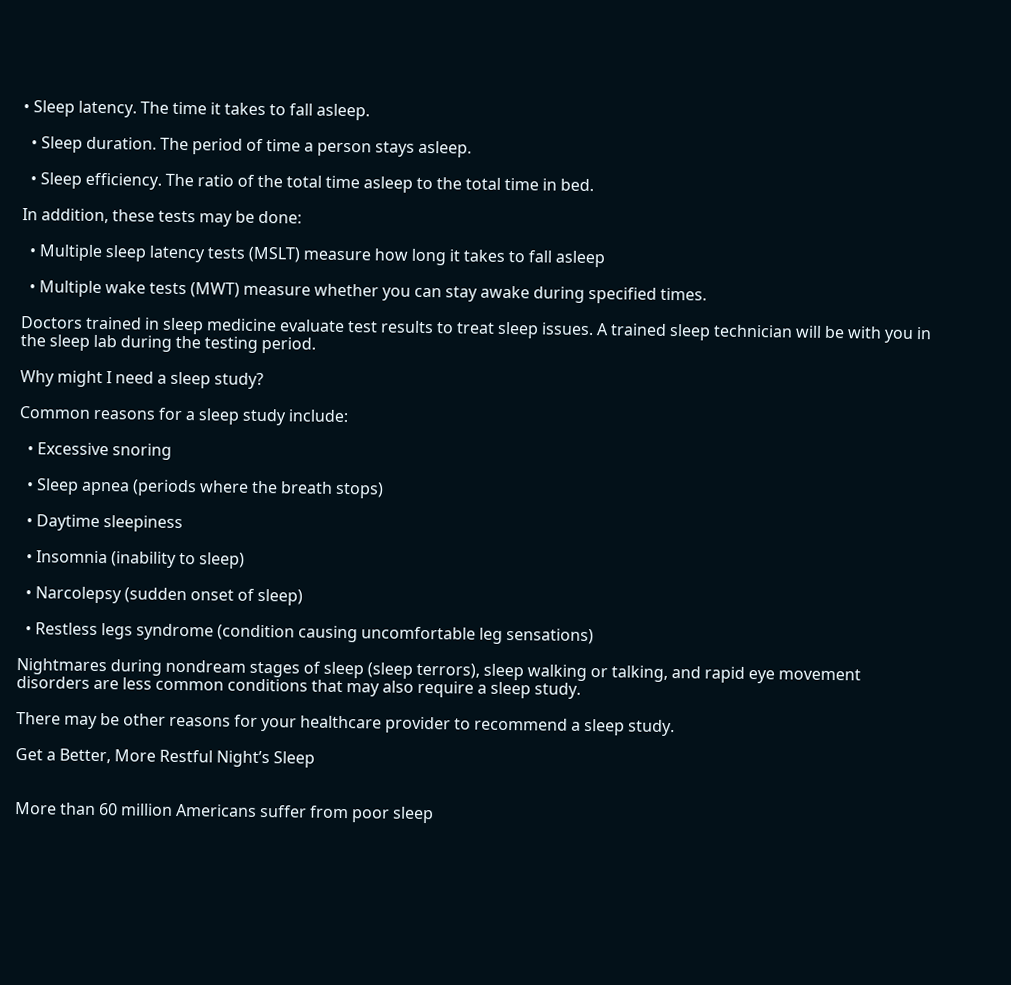• Sleep latency. The time it takes to fall asleep.

  • Sleep duration. The period of time a person stays asleep.

  • Sleep efficiency. The ratio of the total time asleep to the total time in bed.

In addition, these tests may be done:

  • Multiple sleep latency tests (MSLT) measure how long it takes to fall asleep

  • Multiple wake tests (MWT) measure whether you can stay awake during specified times.

Doctors trained in sleep medicine evaluate test results to treat sleep issues. A trained sleep technician will be with you in the sleep lab during the testing period.

Why might I need a sleep study?

Common reasons for a sleep study include:

  • Excessive snoring

  • Sleep apnea (periods where the breath stops)

  • Daytime sleepiness

  • Insomnia (inability to sleep)

  • Narcolepsy (sudden onset of sleep)

  • Restless legs syndrome (condition causing uncomfortable leg sensations)

Nightmares during nondream stages of sleep (sleep terrors), sleep walking or talking, and rapid eye movement disorders are less common conditions that may also require a sleep study.

There may be other reasons for your healthcare provider to recommend a sleep study.

Get a Better, More Restful Night’s Sleep


More than 60 million Americans suffer from poor sleep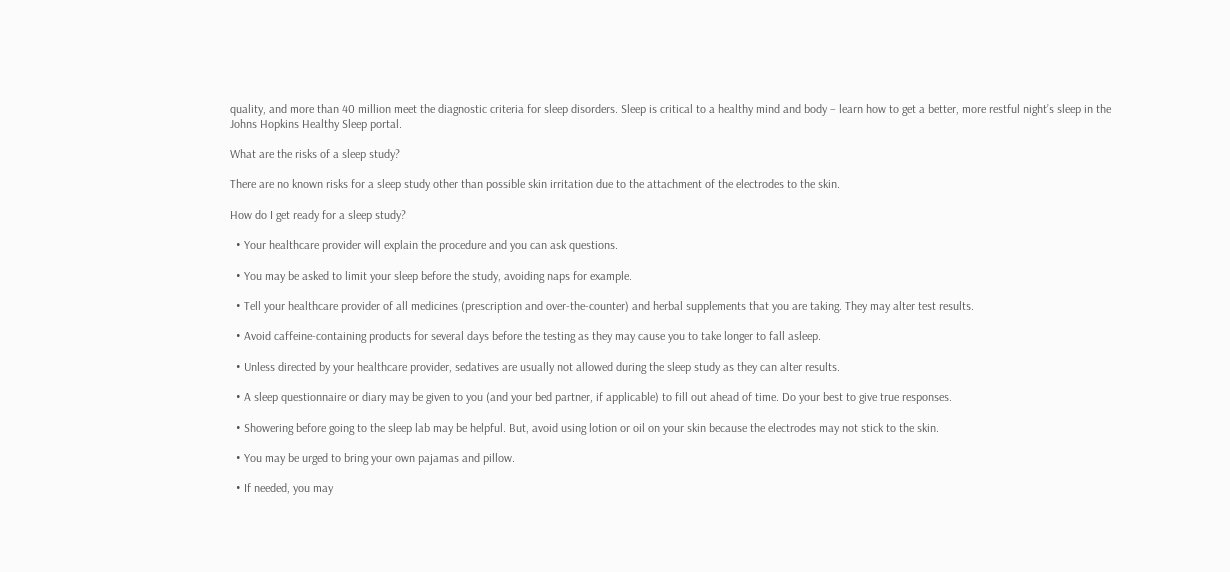quality, and more than 40 million meet the diagnostic criteria for sleep disorders. Sleep is critical to a healthy mind and body – learn how to get a better, more restful night’s sleep in the Johns Hopkins Healthy Sleep portal.

What are the risks of a sleep study?

There are no known risks for a sleep study other than possible skin irritation due to the attachment of the electrodes to the skin.

How do I get ready for a sleep study?

  • Your healthcare provider will explain the procedure and you can ask questions.

  • You may be asked to limit your sleep before the study, avoiding naps for example.

  • Tell your healthcare provider of all medicines (prescription and over-the-counter) and herbal supplements that you are taking. They may alter test results.

  • Avoid caffeine-containing products for several days before the testing as they may cause you to take longer to fall asleep.

  • Unless directed by your healthcare provider, sedatives are usually not allowed during the sleep study as they can alter results.

  • A sleep questionnaire or diary may be given to you (and your bed partner, if applicable) to fill out ahead of time. Do your best to give true responses.

  • Showering before going to the sleep lab may be helpful. But, avoid using lotion or oil on your skin because the electrodes may not stick to the skin.

  • You may be urged to bring your own pajamas and pillow.

  • If needed, you may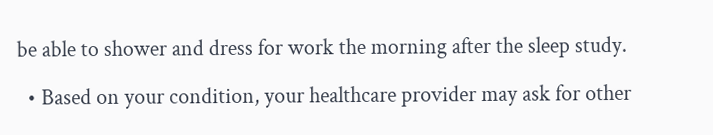be able to shower and dress for work the morning after the sleep study.

  • Based on your condition, your healthcare provider may ask for other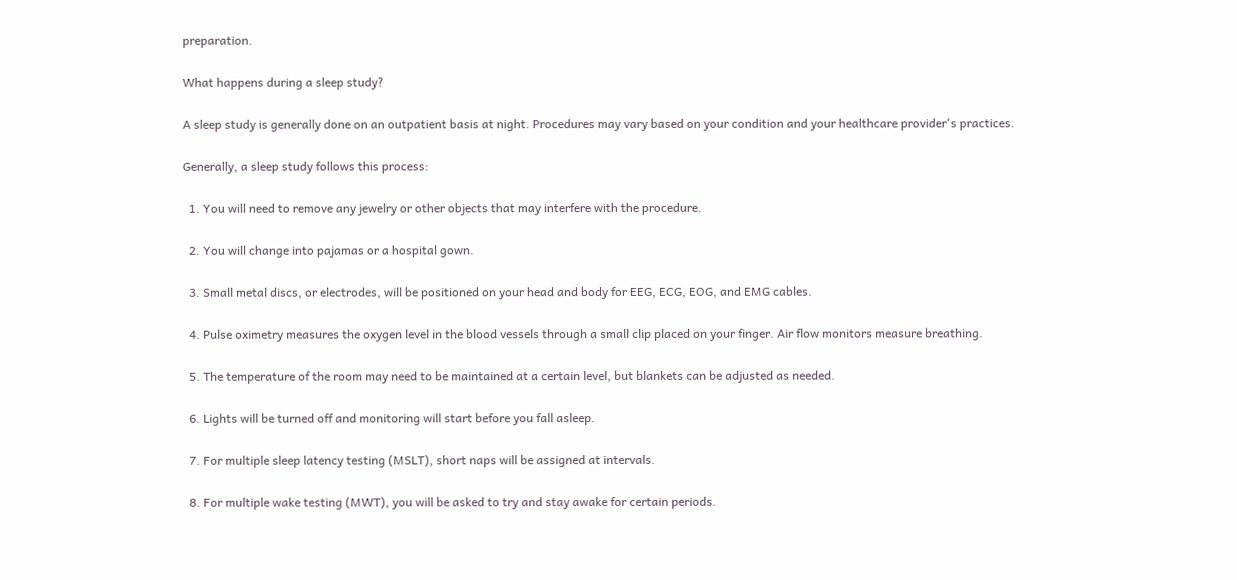preparation.

What happens during a sleep study?

A sleep study is generally done on an outpatient basis at night. Procedures may vary based on your condition and your healthcare provider's practices.

Generally, a sleep study follows this process:

  1. You will need to remove any jewelry or other objects that may interfere with the procedure.

  2. You will change into pajamas or a hospital gown.

  3. Small metal discs, or electrodes, will be positioned on your head and body for EEG, ECG, EOG, and EMG cables.

  4. Pulse oximetry measures the oxygen level in the blood vessels through a small clip placed on your finger. Air flow monitors measure breathing.

  5. The temperature of the room may need to be maintained at a certain level, but blankets can be adjusted as needed.

  6. Lights will be turned off and monitoring will start before you fall asleep.

  7. For multiple sleep latency testing (MSLT), short naps will be assigned at intervals.

  8. For multiple wake testing (MWT), you will be asked to try and stay awake for certain periods.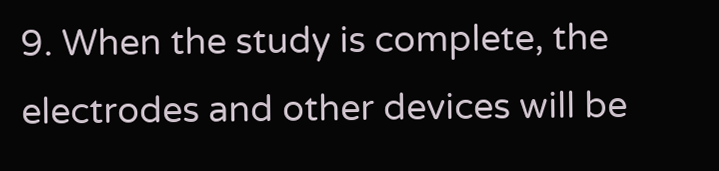9. When the study is complete, the electrodes and other devices will be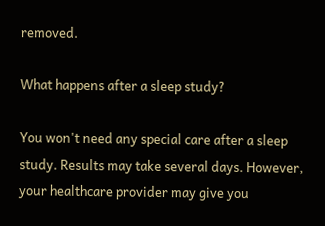removed.

What happens after a sleep study?

You won't need any special care after a sleep study. Results may take several days. However, your healthcare provider may give you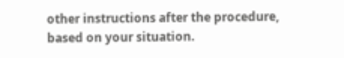other instructions after the procedure, based on your situation.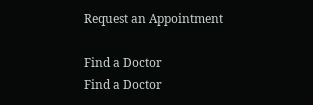Request an Appointment

Find a Doctor
Find a Doctor